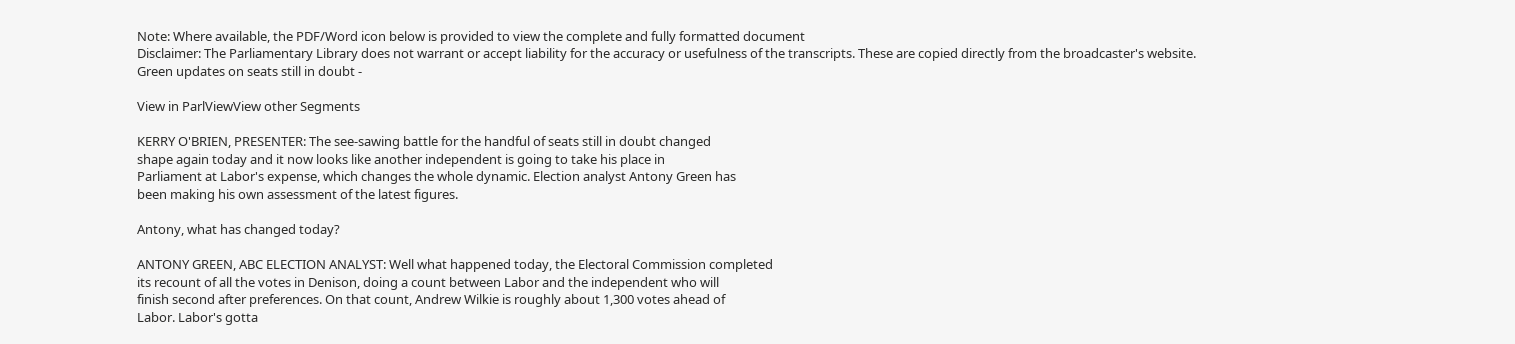Note: Where available, the PDF/Word icon below is provided to view the complete and fully formatted document
Disclaimer: The Parliamentary Library does not warrant or accept liability for the accuracy or usefulness of the transcripts. These are copied directly from the broadcaster's website.
Green updates on seats still in doubt -

View in ParlViewView other Segments

KERRY O'BRIEN, PRESENTER: The see-sawing battle for the handful of seats still in doubt changed
shape again today and it now looks like another independent is going to take his place in
Parliament at Labor's expense, which changes the whole dynamic. Election analyst Antony Green has
been making his own assessment of the latest figures.

Antony, what has changed today?

ANTONY GREEN, ABC ELECTION ANALYST: Well what happened today, the Electoral Commission completed
its recount of all the votes in Denison, doing a count between Labor and the independent who will
finish second after preferences. On that count, Andrew Wilkie is roughly about 1,300 votes ahead of
Labor. Labor's gotta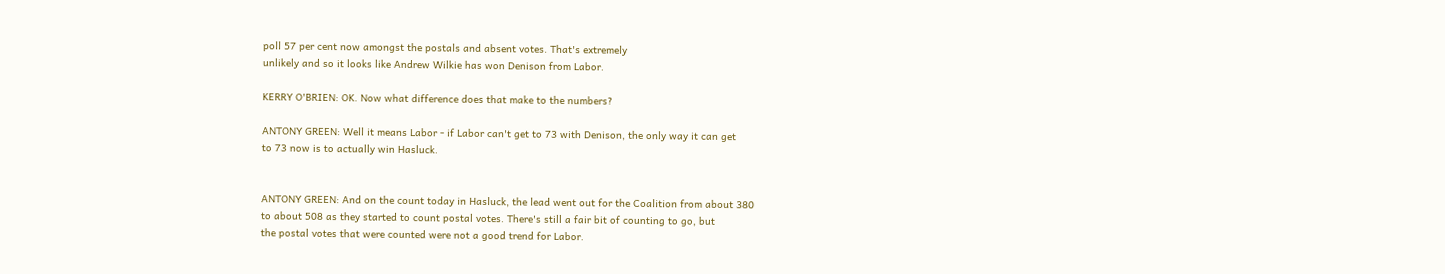poll 57 per cent now amongst the postals and absent votes. That's extremely
unlikely and so it looks like Andrew Wilkie has won Denison from Labor.

KERRY O'BRIEN: OK. Now what difference does that make to the numbers?

ANTONY GREEN: Well it means Labor - if Labor can't get to 73 with Denison, the only way it can get
to 73 now is to actually win Hasluck.


ANTONY GREEN: And on the count today in Hasluck, the lead went out for the Coalition from about 380
to about 508 as they started to count postal votes. There's still a fair bit of counting to go, but
the postal votes that were counted were not a good trend for Labor.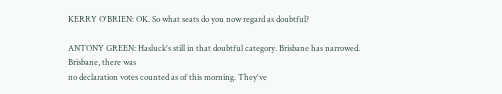KERRY O'BRIEN: OK. So what seats do you now regard as doubtful?

ANTONY GREEN: Hasluck's still in that doubtful category. Brisbane has narrowed. Brisbane, there was
no declaration votes counted as of this morning. They've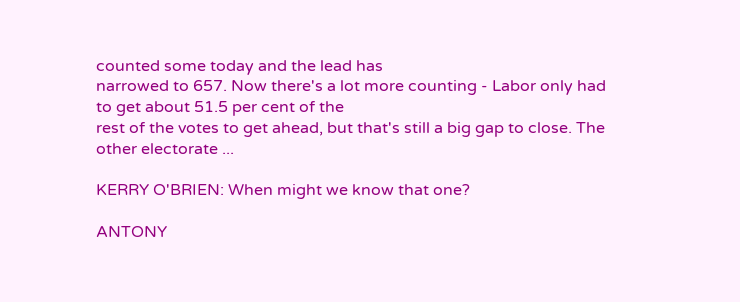counted some today and the lead has
narrowed to 657. Now there's a lot more counting - Labor only had to get about 51.5 per cent of the
rest of the votes to get ahead, but that's still a big gap to close. The other electorate ...

KERRY O'BRIEN: When might we know that one?

ANTONY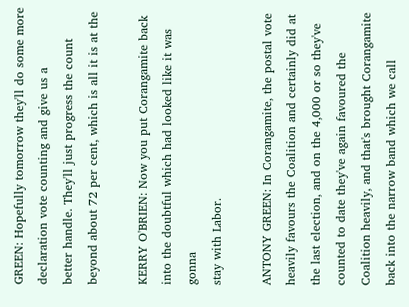GREEN: Hopefully tomorrow they'll do some more declaration vote counting and give us a
better handle. They'll just progress the count beyond about 72 per cent, which is all it is at the

KERRY O'BRIEN: Now you put Corangamite back into the doubtful which had looked like it was gonna
stay with Labor.

ANTONY GREEN: In Corangamite, the postal vote heavily favours the Coalition and certainly did at
the last election, and on the 4,000 or so they've counted to date they've again favoured the
Coalition heavily, and that's brought Corangamite back into the narrow band which we call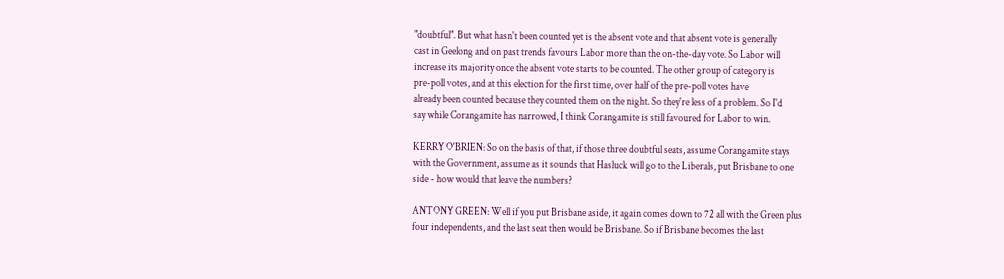"doubtful". But what hasn't been counted yet is the absent vote and that absent vote is generally
cast in Geelong and on past trends favours Labor more than the on-the-day vote. So Labor will
increase its majority once the absent vote starts to be counted. The other group of category is
pre-poll votes, and at this election for the first time, over half of the pre-poll votes have
already been counted because they counted them on the night. So they're less of a problem. So I'd
say while Corangamite has narrowed, I think Corangamite is still favoured for Labor to win.

KERRY O'BRIEN: So on the basis of that, if those three doubtful seats, assume Corangamite stays
with the Government, assume as it sounds that Hasluck will go to the Liberals, put Brisbane to one
side - how would that leave the numbers?

ANTONY GREEN: Well if you put Brisbane aside, it again comes down to 72 all with the Green plus
four independents, and the last seat then would be Brisbane. So if Brisbane becomes the last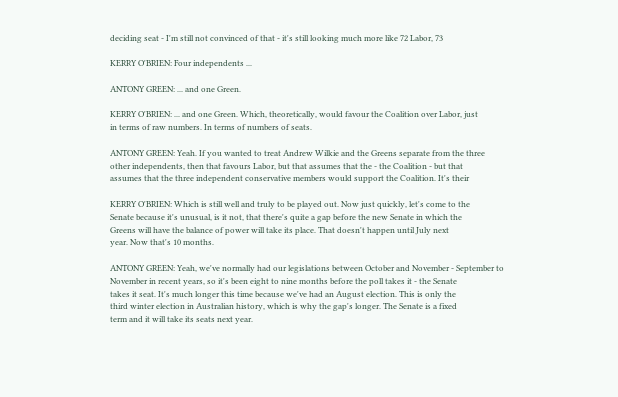deciding seat - I'm still not convinced of that - it's still looking much more like 72 Labor, 73

KERRY O'BRIEN: Four independents ...

ANTONY GREEN: ... and one Green.

KERRY O'BRIEN: ... and one Green. Which, theoretically, would favour the Coalition over Labor, just
in terms of raw numbers. In terms of numbers of seats.

ANTONY GREEN: Yeah. If you wanted to treat Andrew Wilkie and the Greens separate from the three
other independents, then that favours Labor, but that assumes that the - the Coalition - but that
assumes that the three independent conservative members would support the Coalition. It's their

KERRY O'BRIEN: Which is still well and truly to be played out. Now just quickly, let's come to the
Senate because it's unusual, is it not, that there's quite a gap before the new Senate in which the
Greens will have the balance of power will take its place. That doesn't happen until July next
year. Now that's 10 months.

ANTONY GREEN: Yeah, we've normally had our legislations between October and November - September to
November in recent years, so it's been eight to nine months before the poll takes it - the Senate
takes it seat. It's much longer this time because we've had an August election. This is only the
third winter election in Australian history, which is why the gap's longer. The Senate is a fixed
term and it will take its seats next year.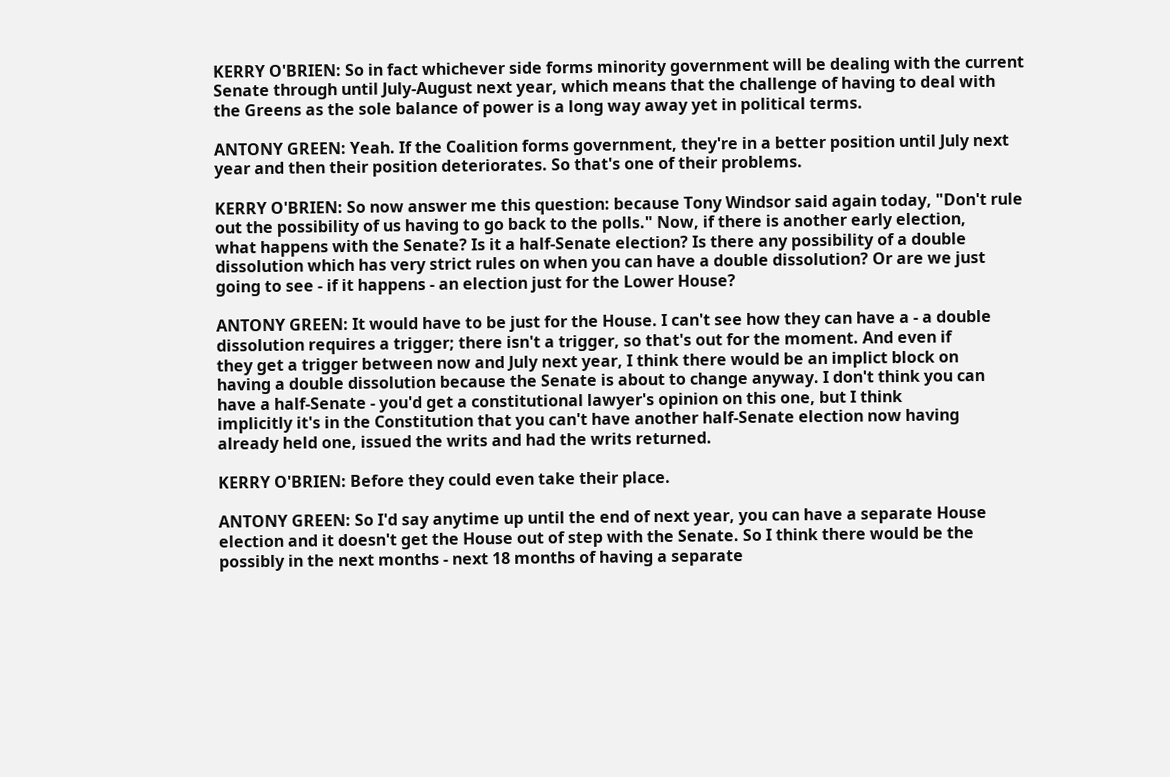KERRY O'BRIEN: So in fact whichever side forms minority government will be dealing with the current
Senate through until July-August next year, which means that the challenge of having to deal with
the Greens as the sole balance of power is a long way away yet in political terms.

ANTONY GREEN: Yeah. If the Coalition forms government, they're in a better position until July next
year and then their position deteriorates. So that's one of their problems.

KERRY O'BRIEN: So now answer me this question: because Tony Windsor said again today, "Don't rule
out the possibility of us having to go back to the polls." Now, if there is another early election,
what happens with the Senate? Is it a half-Senate election? Is there any possibility of a double
dissolution which has very strict rules on when you can have a double dissolution? Or are we just
going to see - if it happens - an election just for the Lower House?

ANTONY GREEN: It would have to be just for the House. I can't see how they can have a - a double
dissolution requires a trigger; there isn't a trigger, so that's out for the moment. And even if
they get a trigger between now and July next year, I think there would be an implict block on
having a double dissolution because the Senate is about to change anyway. I don't think you can
have a half-Senate - you'd get a constitutional lawyer's opinion on this one, but I think
implicitly it's in the Constitution that you can't have another half-Senate election now having
already held one, issued the writs and had the writs returned.

KERRY O'BRIEN: Before they could even take their place.

ANTONY GREEN: So I'd say anytime up until the end of next year, you can have a separate House
election and it doesn't get the House out of step with the Senate. So I think there would be the
possibly in the next months - next 18 months of having a separate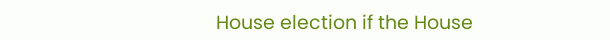House election if the House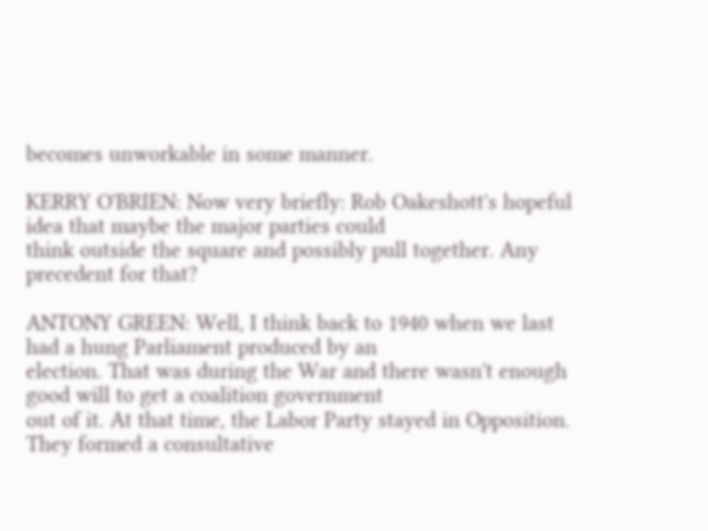becomes unworkable in some manner.

KERRY O'BRIEN: Now very briefly: Rob Oakeshott's hopeful idea that maybe the major parties could
think outside the square and possibly pull together. Any precedent for that?

ANTONY GREEN: Well, I think back to 1940 when we last had a hung Parliament produced by an
election. That was during the War and there wasn't enough good will to get a coalition government
out of it. At that time, the Labor Party stayed in Opposition. They formed a consultative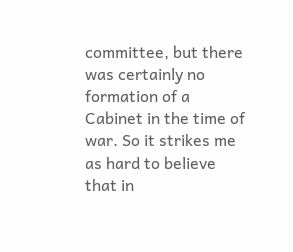committee, but there was certainly no formation of a Cabinet in the time of war. So it strikes me
as hard to believe that in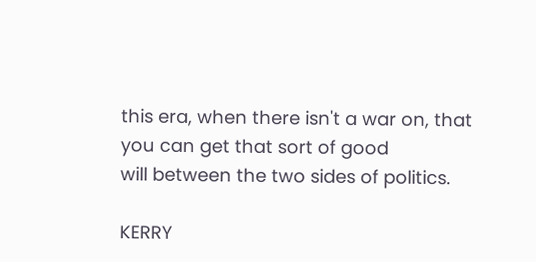this era, when there isn't a war on, that you can get that sort of good
will between the two sides of politics.

KERRY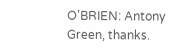O'BRIEN: Antony Green, thanks.